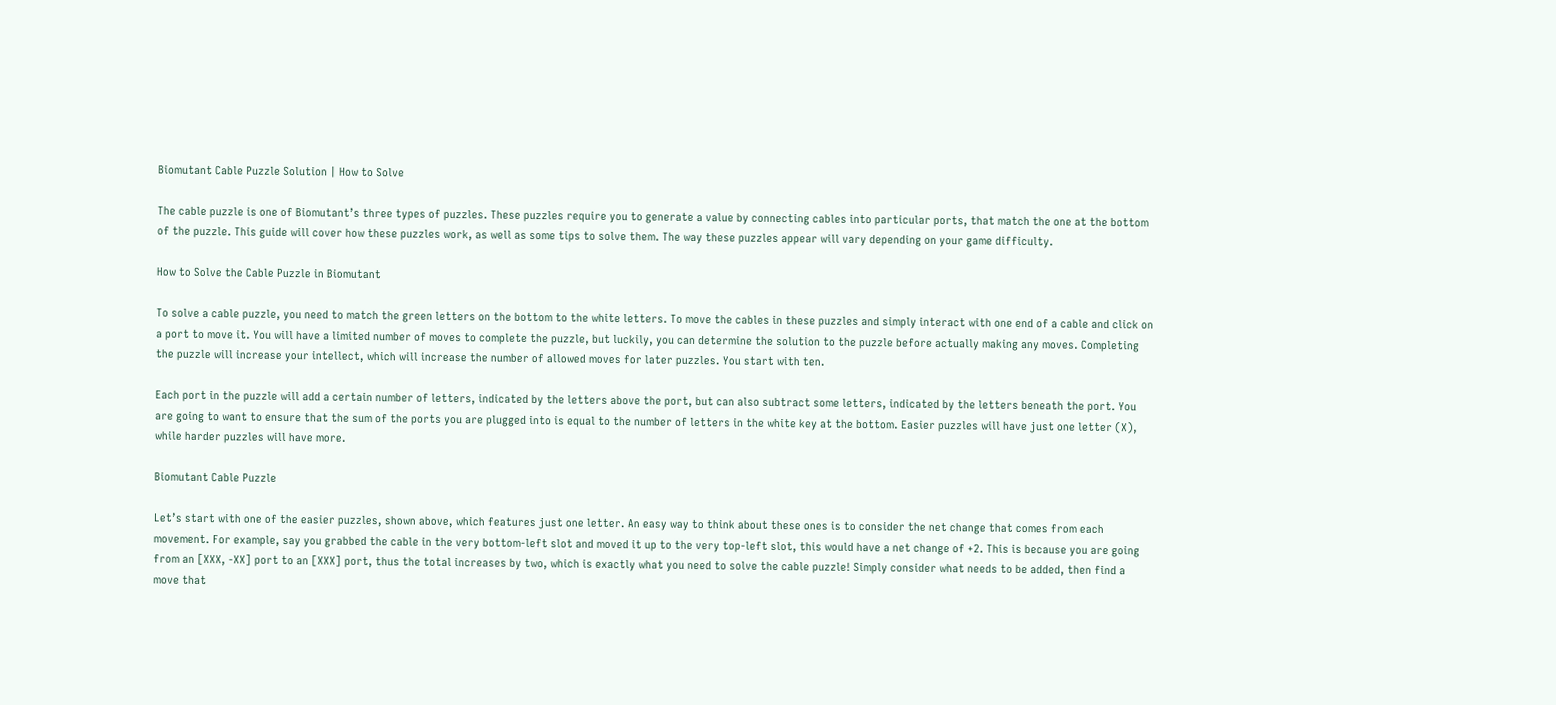Biomutant Cable Puzzle Solution | How to Solve

The cable puzzle is one of Biomutant’s three types of puzzles. These puzzles require you to generate a value by connecting cables into particular ports, that match the one at the bottom of the puzzle. This guide will cover how these puzzles work, as well as some tips to solve them. The way these puzzles appear will vary depending on your game difficulty.

How to Solve the Cable Puzzle in Biomutant

To solve a cable puzzle, you need to match the green letters on the bottom to the white letters. To move the cables in these puzzles and simply interact with one end of a cable and click on a port to move it. You will have a limited number of moves to complete the puzzle, but luckily, you can determine the solution to the puzzle before actually making any moves. Completing the puzzle will increase your intellect, which will increase the number of allowed moves for later puzzles. You start with ten.

Each port in the puzzle will add a certain number of letters, indicated by the letters above the port, but can also subtract some letters, indicated by the letters beneath the port. You are going to want to ensure that the sum of the ports you are plugged into is equal to the number of letters in the white key at the bottom. Easier puzzles will have just one letter (X), while harder puzzles will have more.

Biomutant Cable Puzzle

Let’s start with one of the easier puzzles, shown above, which features just one letter. An easy way to think about these ones is to consider the net change that comes from each movement. For example, say you grabbed the cable in the very bottom-left slot and moved it up to the very top-left slot, this would have a net change of +2. This is because you are going from an [XXX, -XX] port to an [XXX] port, thus the total increases by two, which is exactly what you need to solve the cable puzzle! Simply consider what needs to be added, then find a move that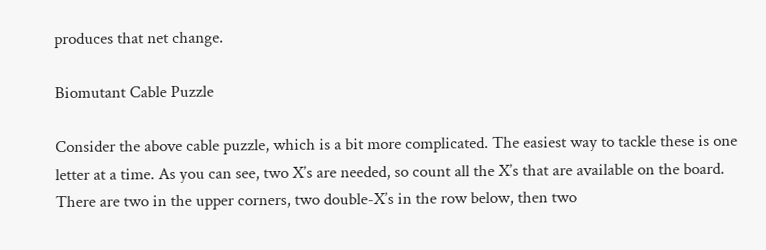produces that net change.

Biomutant Cable Puzzle

Consider the above cable puzzle, which is a bit more complicated. The easiest way to tackle these is one letter at a time. As you can see, two X’s are needed, so count all the X’s that are available on the board. There are two in the upper corners, two double-X’s in the row below, then two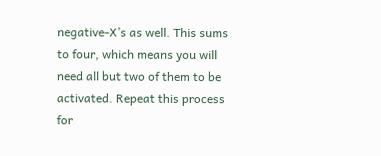negative-X’s as well. This sums to four, which means you will need all but two of them to be activated. Repeat this process for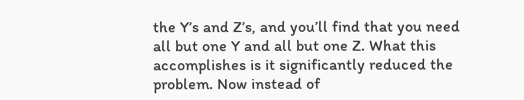the Y’s and Z’s, and you’ll find that you need all but one Y and all but one Z. What this accomplishes is it significantly reduced the problem. Now instead of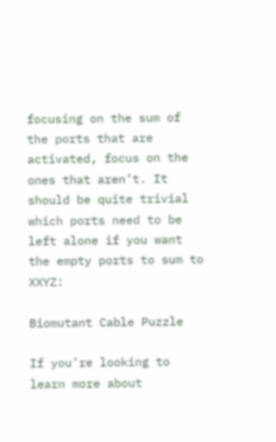focusing on the sum of the ports that are activated, focus on the ones that aren’t. It should be quite trivial which ports need to be left alone if you want the empty ports to sum to XXYZ:

Biomutant Cable Puzzle

If you’re looking to learn more about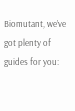Biomutant, we’ve got plenty of guides for you: